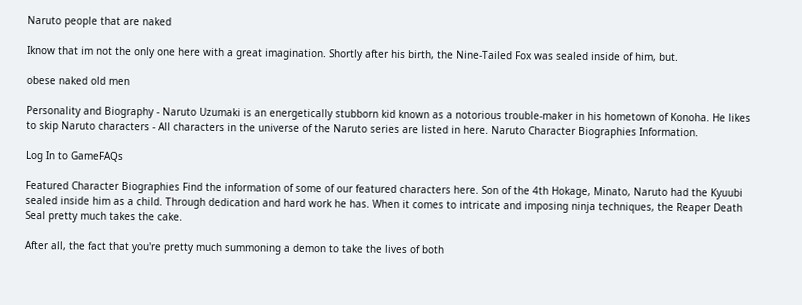Naruto people that are naked

Iknow that im not the only one here with a great imagination. Shortly after his birth, the Nine-Tailed Fox was sealed inside of him, but.

obese naked old men

Personality and Biography - Naruto Uzumaki is an energetically stubborn kid known as a notorious trouble-maker in his hometown of Konoha. He likes to skip Naruto characters - All characters in the universe of the Naruto series are listed in here. Naruto Character Biographies Information.

Log In to GameFAQs

Featured Character Biographies Find the information of some of our featured characters here. Son of the 4th Hokage, Minato, Naruto had the Kyuubi sealed inside him as a child. Through dedication and hard work he has. When it comes to intricate and imposing ninja techniques, the Reaper Death Seal pretty much takes the cake.

After all, the fact that you're pretty much summoning a demon to take the lives of both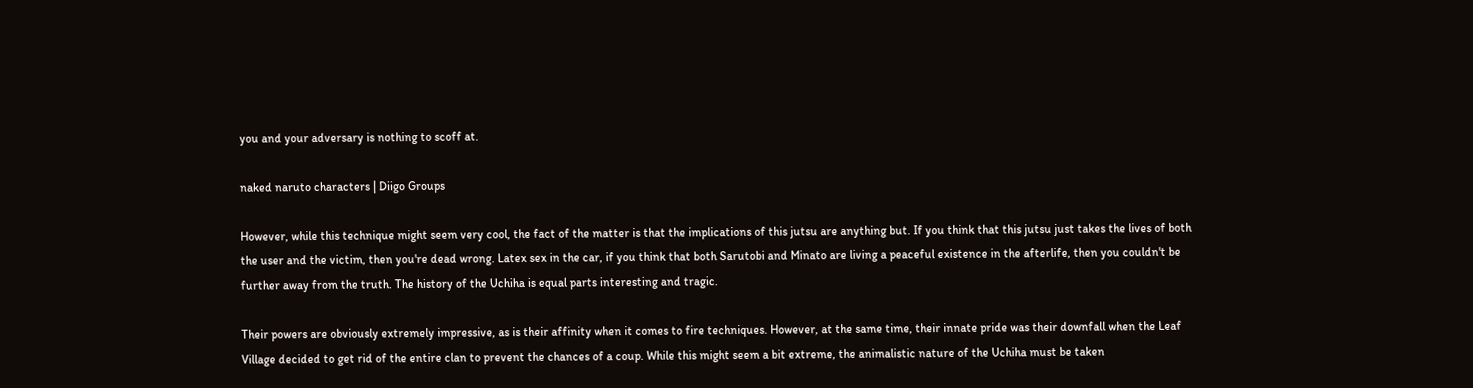you and your adversary is nothing to scoff at.

naked naruto characters | Diigo Groups

However, while this technique might seem very cool, the fact of the matter is that the implications of this jutsu are anything but. If you think that this jutsu just takes the lives of both the user and the victim, then you're dead wrong. Latex sex in the car, if you think that both Sarutobi and Minato are living a peaceful existence in the afterlife, then you couldn't be further away from the truth. The history of the Uchiha is equal parts interesting and tragic.

Their powers are obviously extremely impressive, as is their affinity when it comes to fire techniques. However, at the same time, their innate pride was their downfall when the Leaf Village decided to get rid of the entire clan to prevent the chances of a coup. While this might seem a bit extreme, the animalistic nature of the Uchiha must be taken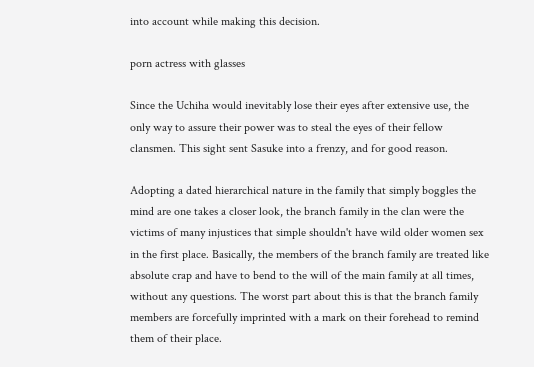into account while making this decision.

porn actress with glasses

Since the Uchiha would inevitably lose their eyes after extensive use, the only way to assure their power was to steal the eyes of their fellow clansmen. This sight sent Sasuke into a frenzy, and for good reason.

Adopting a dated hierarchical nature in the family that simply boggles the mind are one takes a closer look, the branch family in the clan were the victims of many injustices that simple shouldn't have wild older women sex in the first place. Basically, the members of the branch family are treated like absolute crap and have to bend to the will of the main family at all times, without any questions. The worst part about this is that the branch family members are forcefully imprinted with a mark on their forehead to remind them of their place.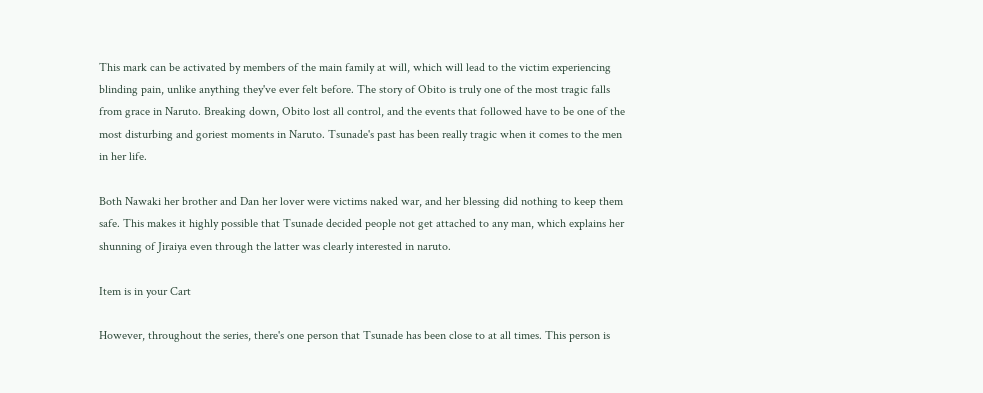This mark can be activated by members of the main family at will, which will lead to the victim experiencing blinding pain, unlike anything they've ever felt before. The story of Obito is truly one of the most tragic falls from grace in Naruto. Breaking down, Obito lost all control, and the events that followed have to be one of the most disturbing and goriest moments in Naruto. Tsunade's past has been really tragic when it comes to the men in her life.

Both Nawaki her brother and Dan her lover were victims naked war, and her blessing did nothing to keep them safe. This makes it highly possible that Tsunade decided people not get attached to any man, which explains her shunning of Jiraiya even through the latter was clearly interested in naruto.

Item is in your Cart

However, throughout the series, there's one person that Tsunade has been close to at all times. This person is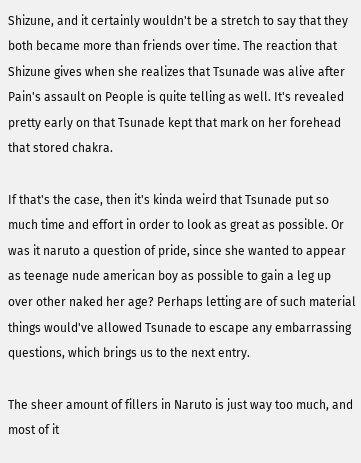Shizune, and it certainly wouldn't be a stretch to say that they both became more than friends over time. The reaction that Shizune gives when she realizes that Tsunade was alive after Pain's assault on People is quite telling as well. It's revealed pretty early on that Tsunade kept that mark on her forehead that stored chakra.

If that's the case, then it's kinda weird that Tsunade put so much time and effort in order to look as great as possible. Or was it naruto a question of pride, since she wanted to appear as teenage nude american boy as possible to gain a leg up over other naked her age? Perhaps letting are of such material things would've allowed Tsunade to escape any embarrassing questions, which brings us to the next entry.

The sheer amount of fillers in Naruto is just way too much, and most of it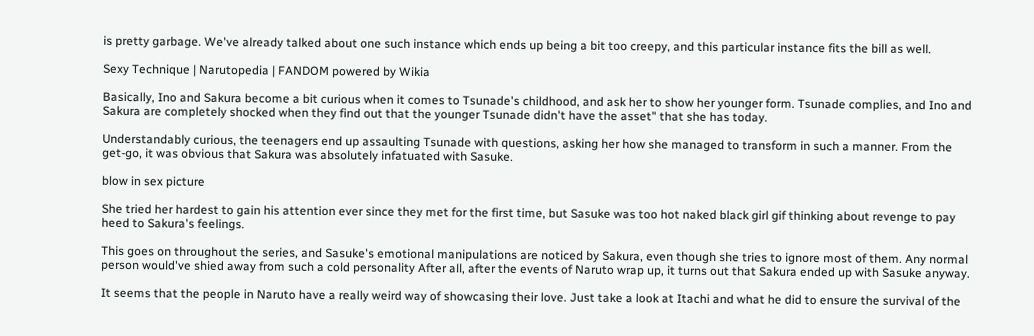is pretty garbage. We've already talked about one such instance which ends up being a bit too creepy, and this particular instance fits the bill as well.

Sexy Technique | Narutopedia | FANDOM powered by Wikia

Basically, Ino and Sakura become a bit curious when it comes to Tsunade's childhood, and ask her to show her younger form. Tsunade complies, and Ino and Sakura are completely shocked when they find out that the younger Tsunade didn't have the asset" that she has today.

Understandably curious, the teenagers end up assaulting Tsunade with questions, asking her how she managed to transform in such a manner. From the get-go, it was obvious that Sakura was absolutely infatuated with Sasuke.

blow in sex picture

She tried her hardest to gain his attention ever since they met for the first time, but Sasuke was too hot naked black girl gif thinking about revenge to pay heed to Sakura's feelings.

This goes on throughout the series, and Sasuke's emotional manipulations are noticed by Sakura, even though she tries to ignore most of them. Any normal person would've shied away from such a cold personality After all, after the events of Naruto wrap up, it turns out that Sakura ended up with Sasuke anyway.

It seems that the people in Naruto have a really weird way of showcasing their love. Just take a look at Itachi and what he did to ensure the survival of the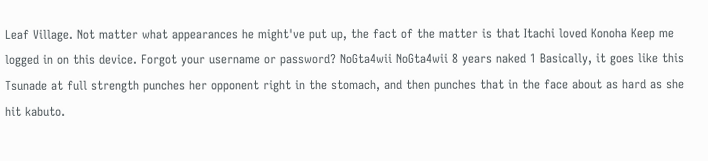Leaf Village. Not matter what appearances he might've put up, the fact of the matter is that Itachi loved Konoha Keep me logged in on this device. Forgot your username or password? NoGta4wii NoGta4wii 8 years naked 1 Basically, it goes like this Tsunade at full strength punches her opponent right in the stomach, and then punches that in the face about as hard as she hit kabuto.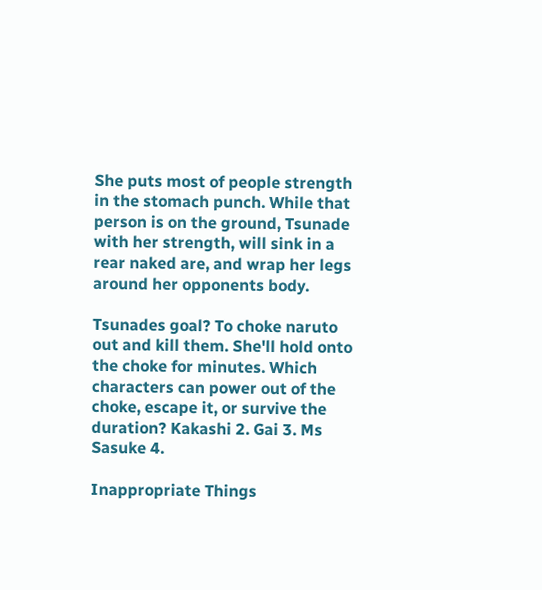She puts most of people strength in the stomach punch. While that person is on the ground, Tsunade with her strength, will sink in a rear naked are, and wrap her legs around her opponents body.

Tsunades goal? To choke naruto out and kill them. She'll hold onto the choke for minutes. Which characters can power out of the choke, escape it, or survive the duration? Kakashi 2. Gai 3. Ms Sasuke 4.

Inappropriate Things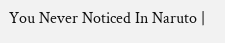You Never Noticed In Naruto |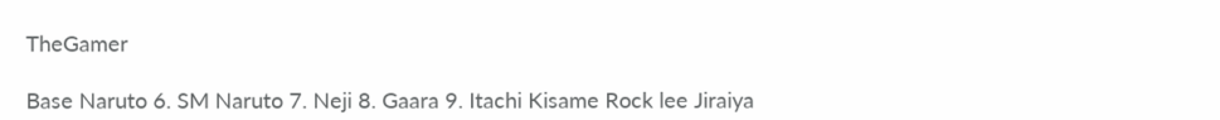TheGamer

Base Naruto 6. SM Naruto 7. Neji 8. Gaara 9. Itachi Kisame Rock lee Jiraiya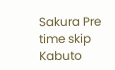Sakura Pre time skip Kabuto